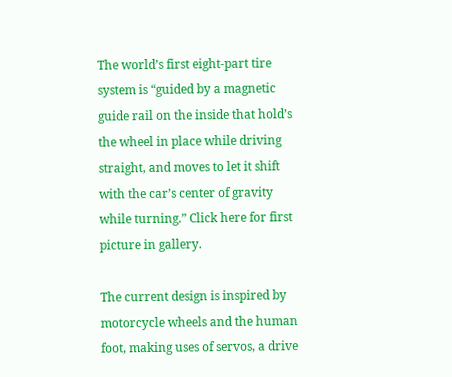The world’s first eight-part tire system is “guided by a magnetic guide rail on the inside that hold’s the wheel in place while driving straight, and moves to let it shift with the car’s center of gravity while turning.” Click here for first picture in gallery.

The current design is inspired by motorcycle wheels and the human foot, making uses of servos, a drive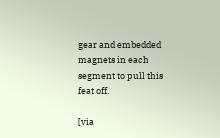gear and embedded magnets in each segment to pull this feat off.

[via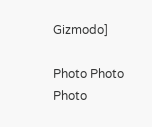Gizmodo]

Photo Photo Photo